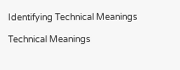Identifying Technical Meanings

Technical Meanings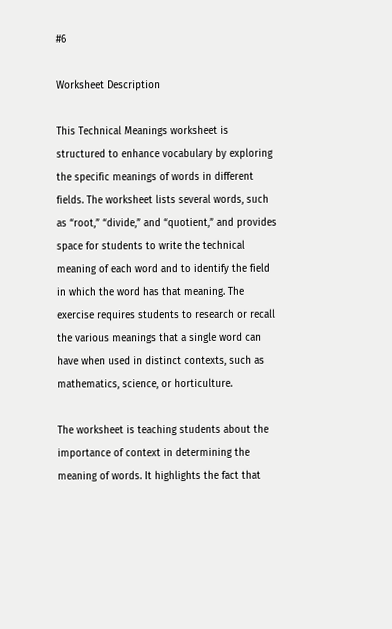#6

Worksheet Description

This Technical Meanings worksheet is structured to enhance vocabulary by exploring the specific meanings of words in different fields. The worksheet lists several words, such as “root,” “divide,” and “quotient,” and provides space for students to write the technical meaning of each word and to identify the field in which the word has that meaning. The exercise requires students to research or recall the various meanings that a single word can have when used in distinct contexts, such as mathematics, science, or horticulture.

The worksheet is teaching students about the importance of context in determining the meaning of words. It highlights the fact that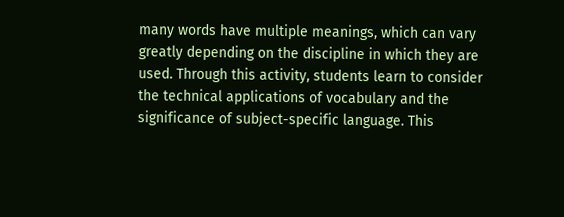many words have multiple meanings, which can vary greatly depending on the discipline in which they are used. Through this activity, students learn to consider the technical applications of vocabulary and the significance of subject-specific language. This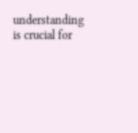understanding is crucial for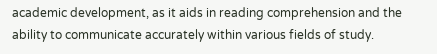academic development, as it aids in reading comprehension and the ability to communicate accurately within various fields of study.